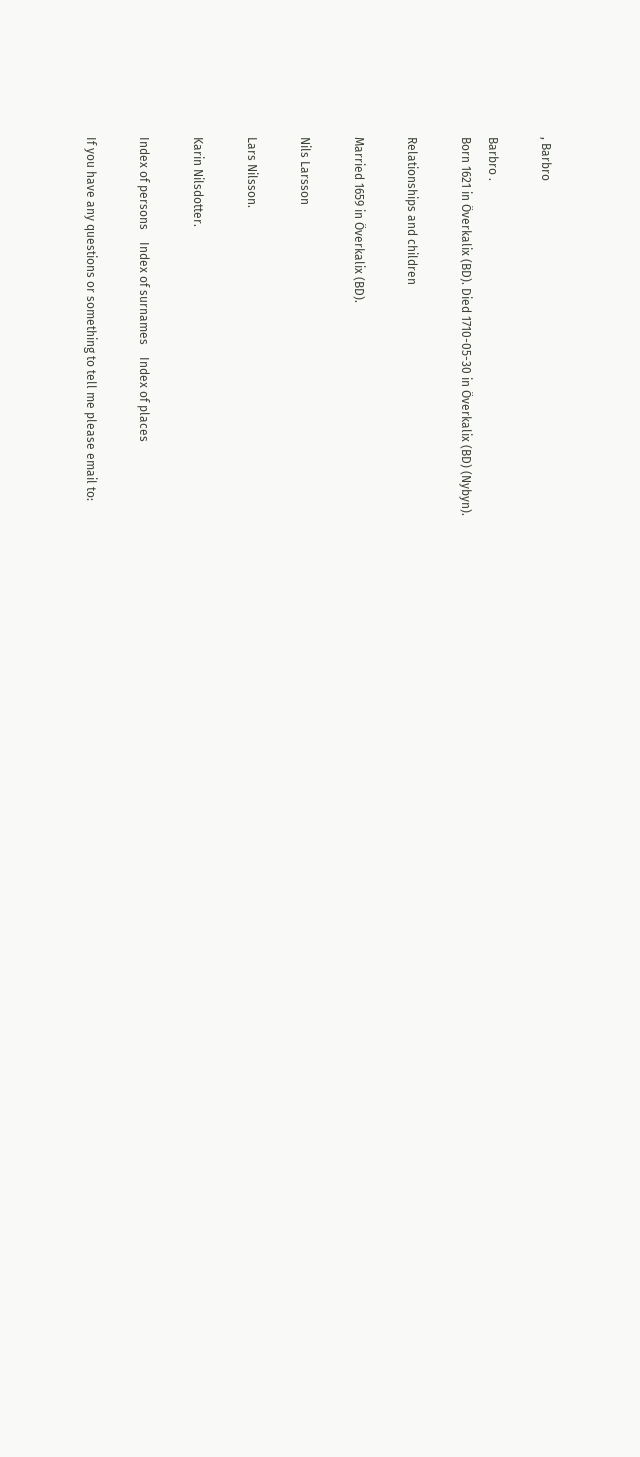, Barbro

Barbro .
Born 1621 in Överkalix (BD). Died 1710-05-30 in Överkalix (BD) (Nybyn).

Relationships and children

Married 1659 in Överkalix (BD).

Nils Larsson

Lars Nilsson.

Karin Nilsdotter.

Index of persons    Index of surnames    Index of places

If you have any questions or something to tell me please email to: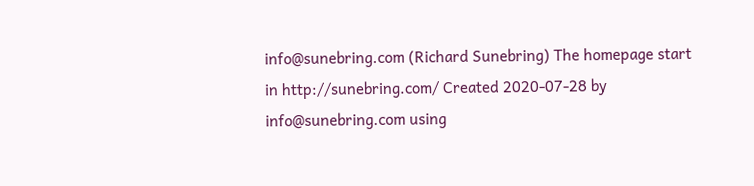info@sunebring.com (Richard Sunebring) The homepage start in http://sunebring.com/ Created 2020-07-28 by info@sunebring.com using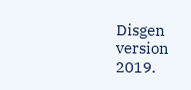Disgen version 2019.